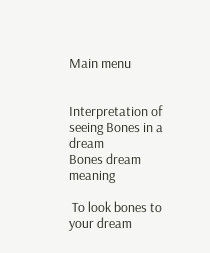Main menu


Interpretation of seeing Bones in a dream
Bones dream meaning

 To look bones to your dream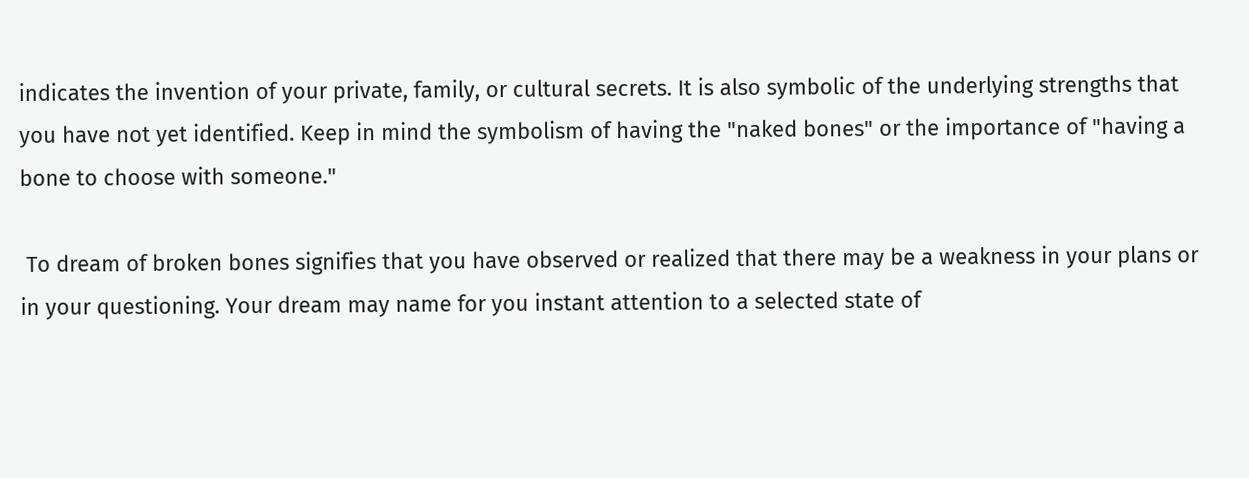indicates the invention of your private, family, or cultural secrets. It is also symbolic of the underlying strengths that you have not yet identified. Keep in mind the symbolism of having the "naked bones" or the importance of "having a bone to choose with someone."

 To dream of broken bones signifies that you have observed or realized that there may be a weakness in your plans or in your questioning. Your dream may name for you instant attention to a selected state of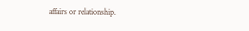affairs or relationship.